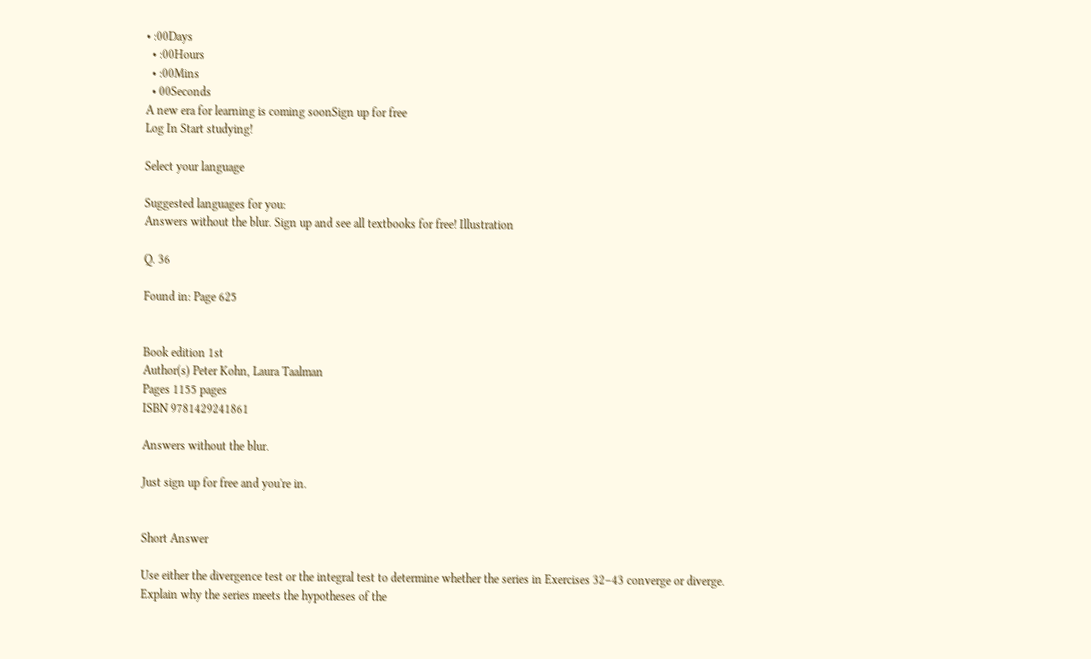• :00Days
  • :00Hours
  • :00Mins
  • 00Seconds
A new era for learning is coming soonSign up for free
Log In Start studying!

Select your language

Suggested languages for you:
Answers without the blur. Sign up and see all textbooks for free! Illustration

Q. 36

Found in: Page 625


Book edition 1st
Author(s) Peter Kohn, Laura Taalman
Pages 1155 pages
ISBN 9781429241861

Answers without the blur.

Just sign up for free and you're in.


Short Answer

Use either the divergence test or the integral test to determine whether the series in Exercises 32–43 converge or diverge. Explain why the series meets the hypotheses of the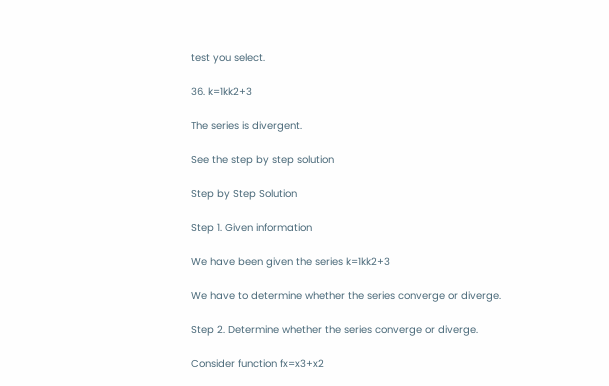test you select.

36. k=1kk2+3

The series is divergent.

See the step by step solution

Step by Step Solution

Step 1. Given information

We have been given the series k=1kk2+3

We have to determine whether the series converge or diverge.

Step 2. Determine whether the series converge or diverge.

Consider function fx=x3+x2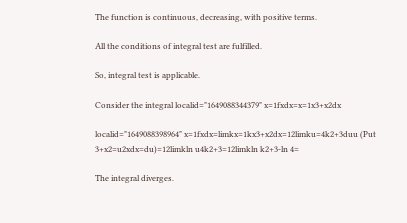The function is continuous, decreasing, with positive terms.

All the conditions of integral test are fulfilled.

So, integral test is applicable.

Consider the integral localid="1649088344379" x=1fxdx=x=1x3+x2dx

localid="1649088398964" x=1fxdx=limkx=1kx3+x2dx=12limku=4k2+3duu (Put 3+x2=u2xdx=du)=12limkln u4k2+3=12limkln k2+3-ln 4=

The integral diverges.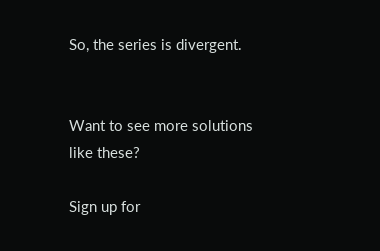So, the series is divergent.


Want to see more solutions like these?

Sign up for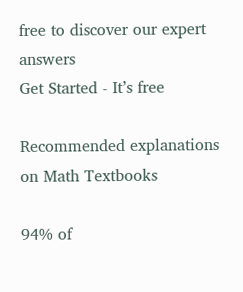free to discover our expert answers
Get Started - It’s free

Recommended explanations on Math Textbooks

94% of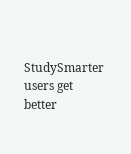StudySmarter users get better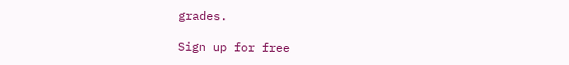grades.

Sign up for free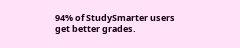94% of StudySmarter users get better grades.